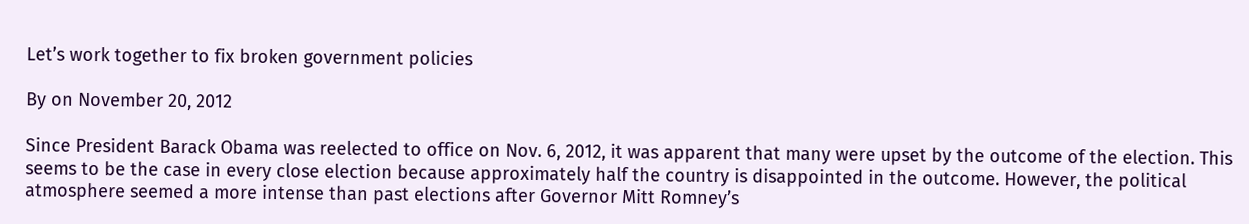Let’s work together to fix broken government policies

By on November 20, 2012

Since President Barack Obama was reelected to office on Nov. 6, 2012, it was apparent that many were upset by the outcome of the election. This seems to be the case in every close election because approximately half the country is disappointed in the outcome. However, the political atmosphere seemed a more intense than past elections after Governor Mitt Romney’s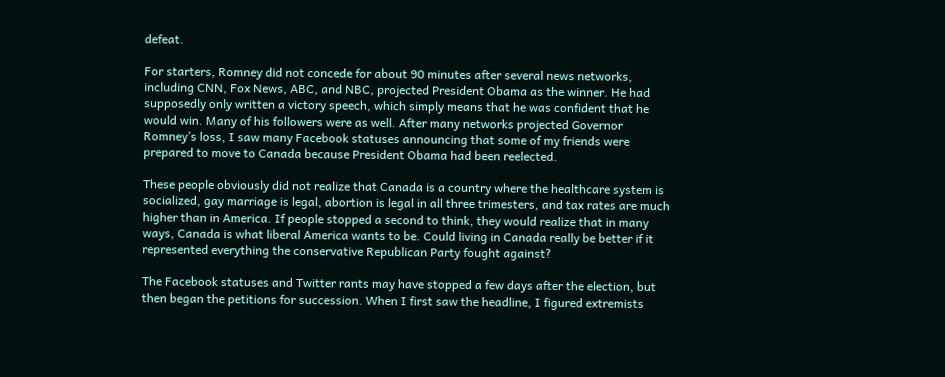defeat.

For starters, Romney did not concede for about 90 minutes after several news networks, including CNN, Fox News, ABC, and NBC, projected President Obama as the winner. He had supposedly only written a victory speech, which simply means that he was confident that he would win. Many of his followers were as well. After many networks projected Governor Romney’s loss, I saw many Facebook statuses announcing that some of my friends were prepared to move to Canada because President Obama had been reelected.

These people obviously did not realize that Canada is a country where the healthcare system is socialized, gay marriage is legal, abortion is legal in all three trimesters, and tax rates are much higher than in America. If people stopped a second to think, they would realize that in many ways, Canada is what liberal America wants to be. Could living in Canada really be better if it represented everything the conservative Republican Party fought against?

The Facebook statuses and Twitter rants may have stopped a few days after the election, but then began the petitions for succession. When I first saw the headline, I figured extremists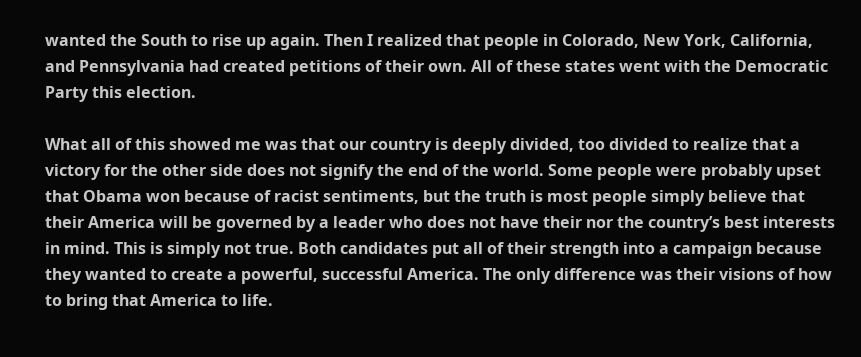wanted the South to rise up again. Then I realized that people in Colorado, New York, California, and Pennsylvania had created petitions of their own. All of these states went with the Democratic Party this election.

What all of this showed me was that our country is deeply divided, too divided to realize that a victory for the other side does not signify the end of the world. Some people were probably upset that Obama won because of racist sentiments, but the truth is most people simply believe that their America will be governed by a leader who does not have their nor the country’s best interests in mind. This is simply not true. Both candidates put all of their strength into a campaign because they wanted to create a powerful, successful America. The only difference was their visions of how to bring that America to life.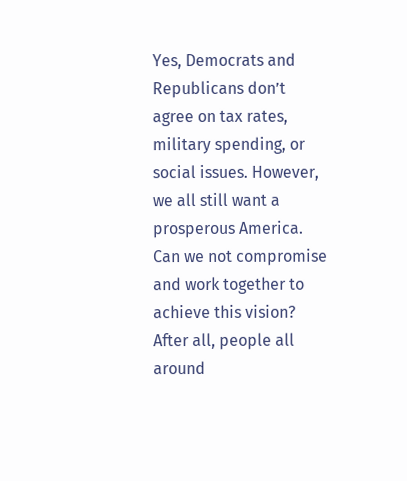Yes, Democrats and Republicans don’t agree on tax rates, military spending, or social issues. However, we all still want a prosperous America. Can we not compromise and work together to achieve this vision? After all, people all around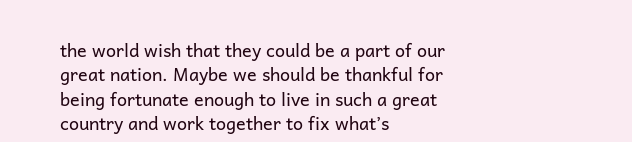the world wish that they could be a part of our great nation. Maybe we should be thankful for being fortunate enough to live in such a great country and work together to fix what’s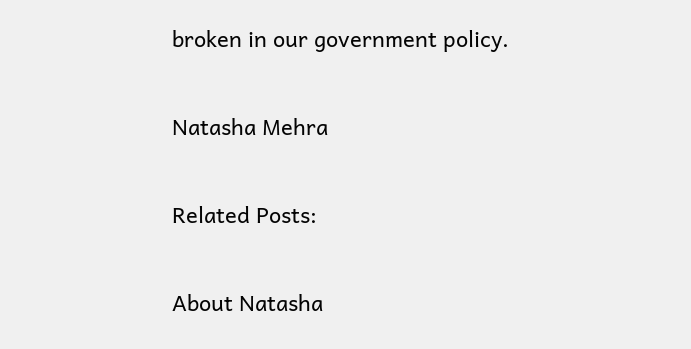broken in our government policy.

Natasha Mehra

Related Posts:

About Natasha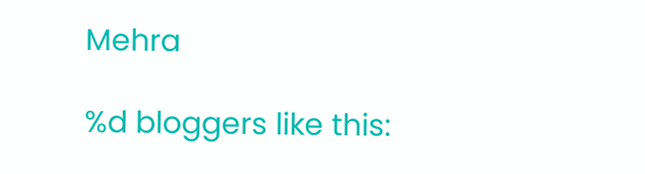Mehra

%d bloggers like this: